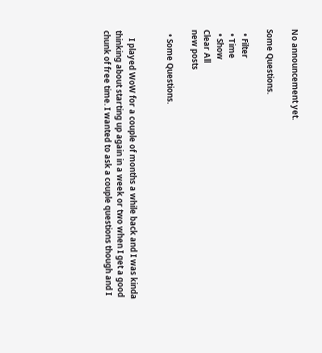No announcement yet.

Some Questions.

  • Filter
  • Time
  • Show
Clear All
new posts

  • Some Questions.


    I played WoW for a couple of months a while back and I was kinda thinking about starting up again in a week or two when I get a good chunk of free time. I wanted to ask a couple questions though and I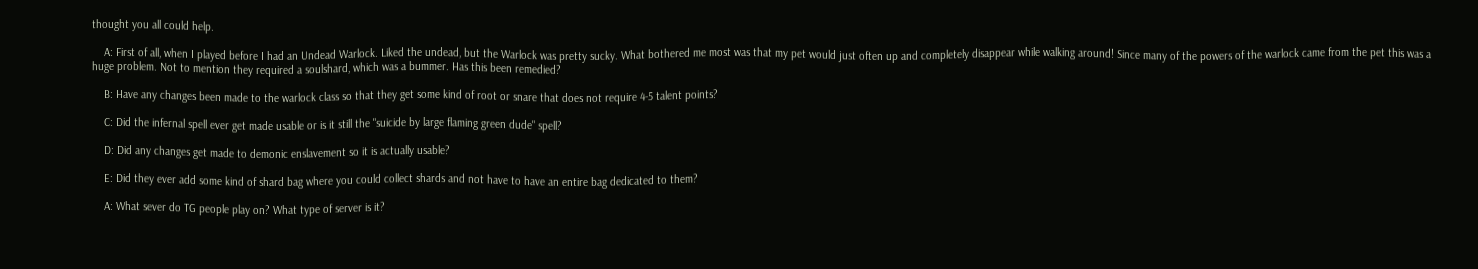thought you all could help.

    A: First of all, when I played before I had an Undead Warlock. Liked the undead, but the Warlock was pretty sucky. What bothered me most was that my pet would just often up and completely disappear while walking around! Since many of the powers of the warlock came from the pet this was a huge problem. Not to mention they required a soulshard, which was a bummer. Has this been remedied?

    B: Have any changes been made to the warlock class so that they get some kind of root or snare that does not require 4-5 talent points?

    C: Did the infernal spell ever get made usable or is it still the "suicide by large flaming green dude" spell?

    D: Did any changes get made to demonic enslavement so it is actually usable?

    E: Did they ever add some kind of shard bag where you could collect shards and not have to have an entire bag dedicated to them?

    A: What sever do TG people play on? What type of server is it?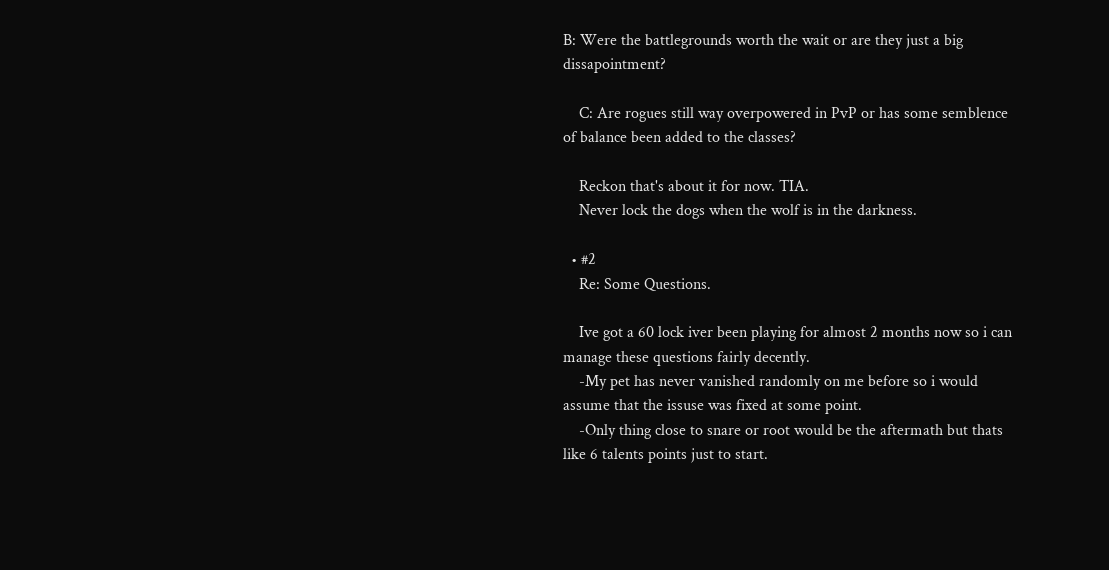B: Were the battlegrounds worth the wait or are they just a big dissapointment?

    C: Are rogues still way overpowered in PvP or has some semblence of balance been added to the classes?

    Reckon that's about it for now. TIA.
    Never lock the dogs when the wolf is in the darkness.

  • #2
    Re: Some Questions.

    Ive got a 60 lock iver been playing for almost 2 months now so i can manage these questions fairly decently.
    -My pet has never vanished randomly on me before so i would assume that the issuse was fixed at some point.
    -Only thing close to snare or root would be the aftermath but thats like 6 talents points just to start.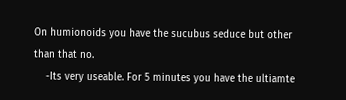On humionoids you have the sucubus seduce but other than that no.
    -Its very useable. For 5 minutes you have the ultiamte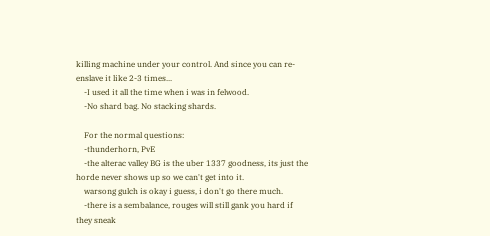killing machine under your control. And since you can re-enslave it like 2-3 times...
    -I used it all the time when i was in felwood.
    -No shard bag. No stacking shards.

    For the normal questions:
    -thunderhorn, PvE
    -the alterac valley BG is the uber 1337 goodness, its just the horde never shows up so we can't get into it.
    warsong gulch is okay i guess, i don't go there much.
    -there is a sembalance, rouges will still gank you hard if they sneak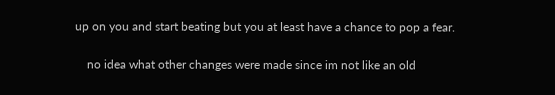up on you and start beating but you at least have a chance to pop a fear.

    no idea what other changes were made since im not like an old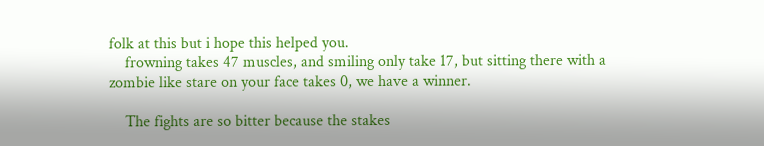folk at this but i hope this helped you.
    frowning takes 47 muscles, and smiling only take 17, but sitting there with a zombie like stare on your face takes 0, we have a winner.

    The fights are so bitter because the stakes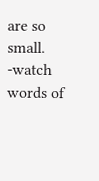are so small. -watch words of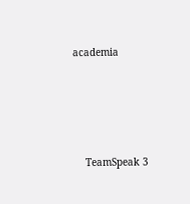academia




    TeamSpeak 3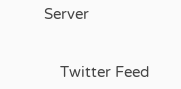Server


    Twitter Feed